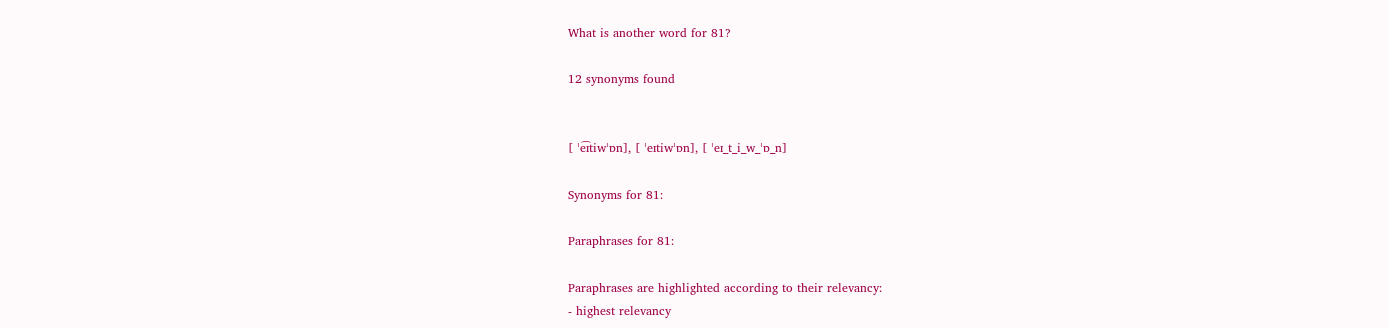What is another word for 81?

12 synonyms found


[ ˈe͡ɪtiwˈɒn], [ ˈeɪtiwˈɒn], [ ˈeɪ_t_i_w_ˈɒ_n]

Synonyms for 81:

Paraphrases for 81:

Paraphrases are highlighted according to their relevancy:
- highest relevancy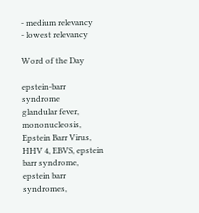- medium relevancy
- lowest relevancy

Word of the Day

epstein-barr syndrome
glandular fever, mononucleosis, Epstein Barr Virus, HHV 4, EBVS, epstein barr syndrome, epstein barr syndromes,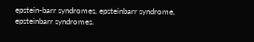epstein-barr syndromes, epsteinbarr syndrome, epsteinbarr syndromes.